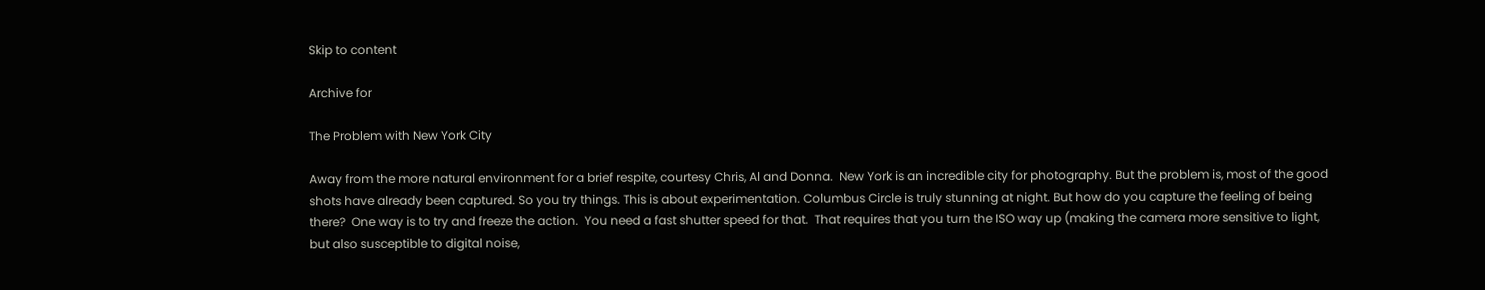Skip to content

Archive for

The Problem with New York City

Away from the more natural environment for a brief respite, courtesy Chris, Al and Donna.  New York is an incredible city for photography. But the problem is, most of the good shots have already been captured. So you try things. This is about experimentation. Columbus Circle is truly stunning at night. But how do you capture the feeling of being there?  One way is to try and freeze the action.  You need a fast shutter speed for that.  That requires that you turn the ISO way up (making the camera more sensitive to light, but also susceptible to digital noise,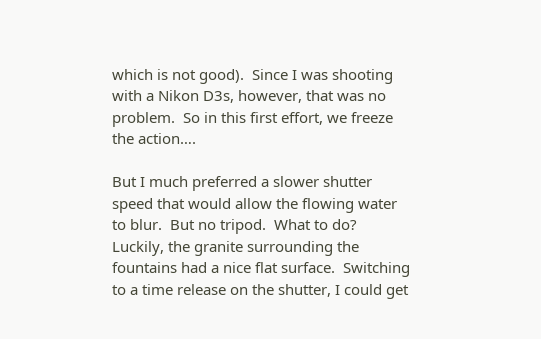which is not good).  Since I was shooting with a Nikon D3s, however, that was no problem.  So in this first effort, we freeze the action….

But I much preferred a slower shutter speed that would allow the flowing water to blur.  But no tripod.  What to do?  Luckily, the granite surrounding the fountains had a nice flat surface.  Switching to a time release on the shutter, I could get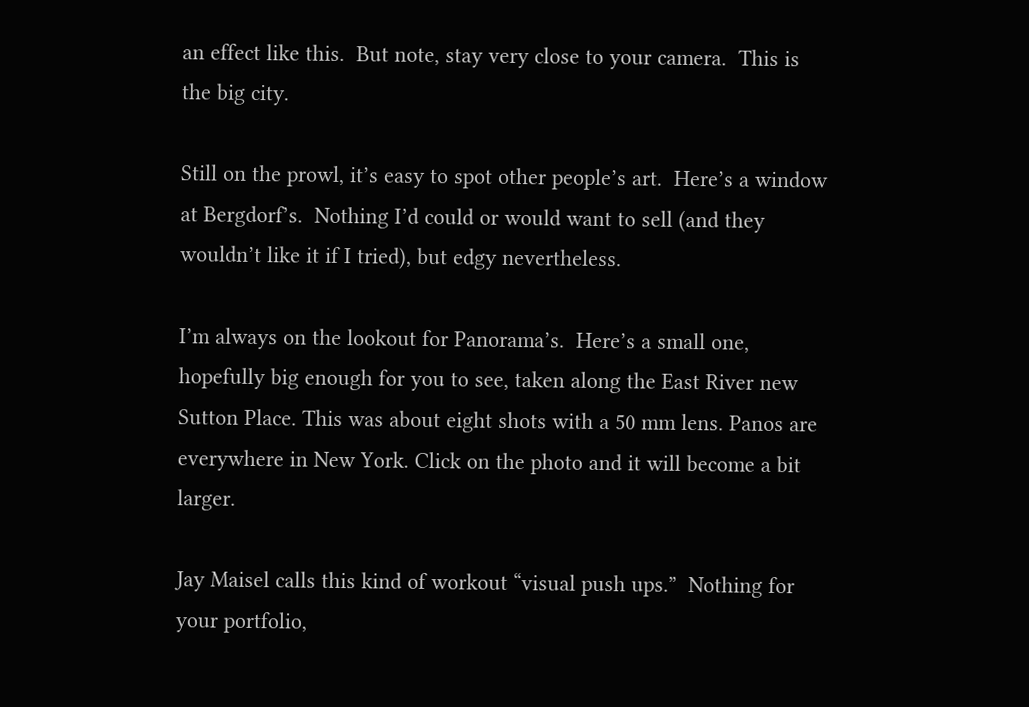an effect like this.  But note, stay very close to your camera.  This is the big city.

Still on the prowl, it’s easy to spot other people’s art.  Here’s a window at Bergdorf’s.  Nothing I’d could or would want to sell (and they wouldn’t like it if I tried), but edgy nevertheless.

I’m always on the lookout for Panorama’s.  Here’s a small one, hopefully big enough for you to see, taken along the East River new Sutton Place. This was about eight shots with a 50 mm lens. Panos are everywhere in New York. Click on the photo and it will become a bit larger.

Jay Maisel calls this kind of workout “visual push ups.”  Nothing for your portfolio,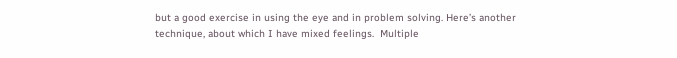but a good exercise in using the eye and in problem solving. Here’s another technique, about which I have mixed feelings.  Multiple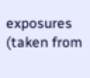exposures (taken from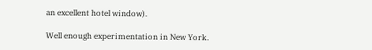an excellent hotel window).

Well enough experimentation in New York.